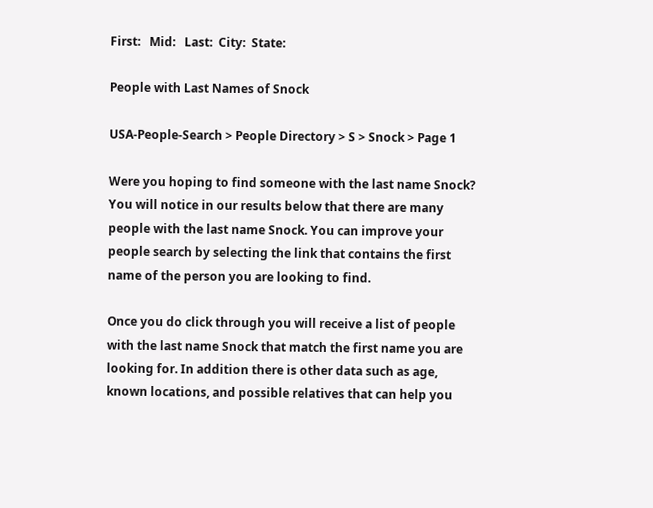First:   Mid:   Last:  City:  State:

People with Last Names of Snock

USA-People-Search > People Directory > S > Snock > Page 1

Were you hoping to find someone with the last name Snock? You will notice in our results below that there are many people with the last name Snock. You can improve your people search by selecting the link that contains the first name of the person you are looking to find.

Once you do click through you will receive a list of people with the last name Snock that match the first name you are looking for. In addition there is other data such as age, known locations, and possible relatives that can help you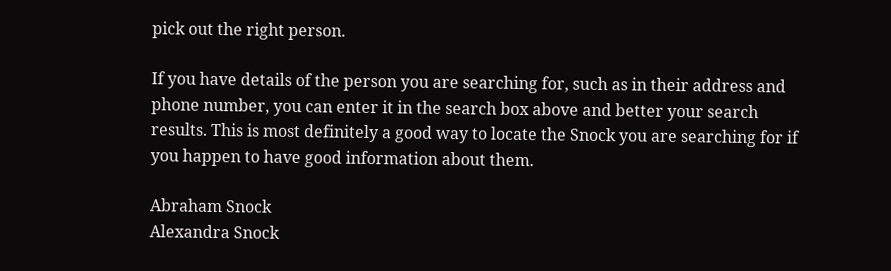pick out the right person.

If you have details of the person you are searching for, such as in their address and phone number, you can enter it in the search box above and better your search results. This is most definitely a good way to locate the Snock you are searching for if you happen to have good information about them.

Abraham Snock
Alexandra Snock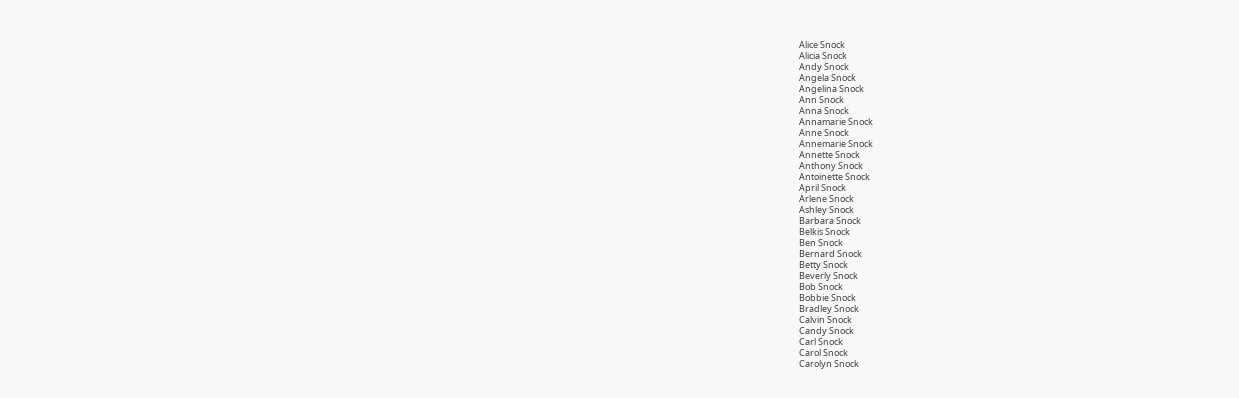Alice Snock
Alicia Snock
Andy Snock
Angela Snock
Angelina Snock
Ann Snock
Anna Snock
Annamarie Snock
Anne Snock
Annemarie Snock
Annette Snock
Anthony Snock
Antoinette Snock
April Snock
Arlene Snock
Ashley Snock
Barbara Snock
Belkis Snock
Ben Snock
Bernard Snock
Betty Snock
Beverly Snock
Bob Snock
Bobbie Snock
Bradley Snock
Calvin Snock
Candy Snock
Carl Snock
Carol Snock
Carolyn Snock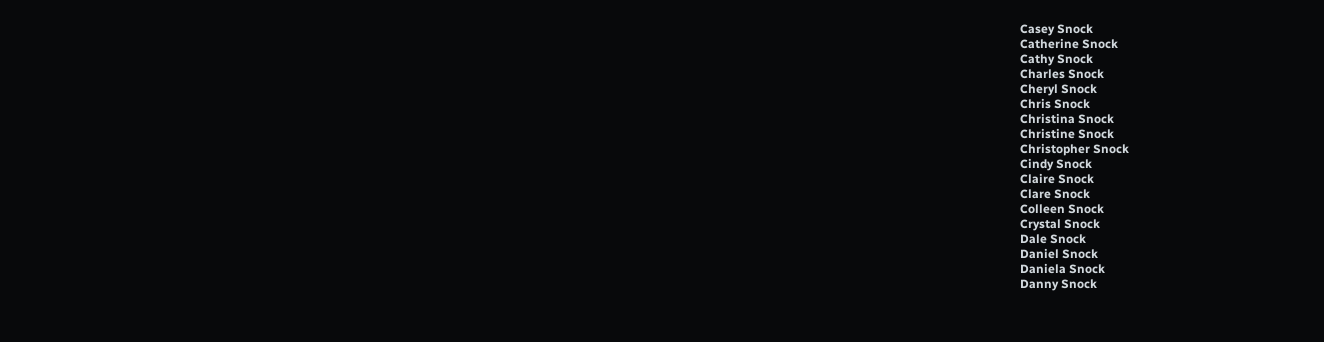Casey Snock
Catherine Snock
Cathy Snock
Charles Snock
Cheryl Snock
Chris Snock
Christina Snock
Christine Snock
Christopher Snock
Cindy Snock
Claire Snock
Clare Snock
Colleen Snock
Crystal Snock
Dale Snock
Daniel Snock
Daniela Snock
Danny Snock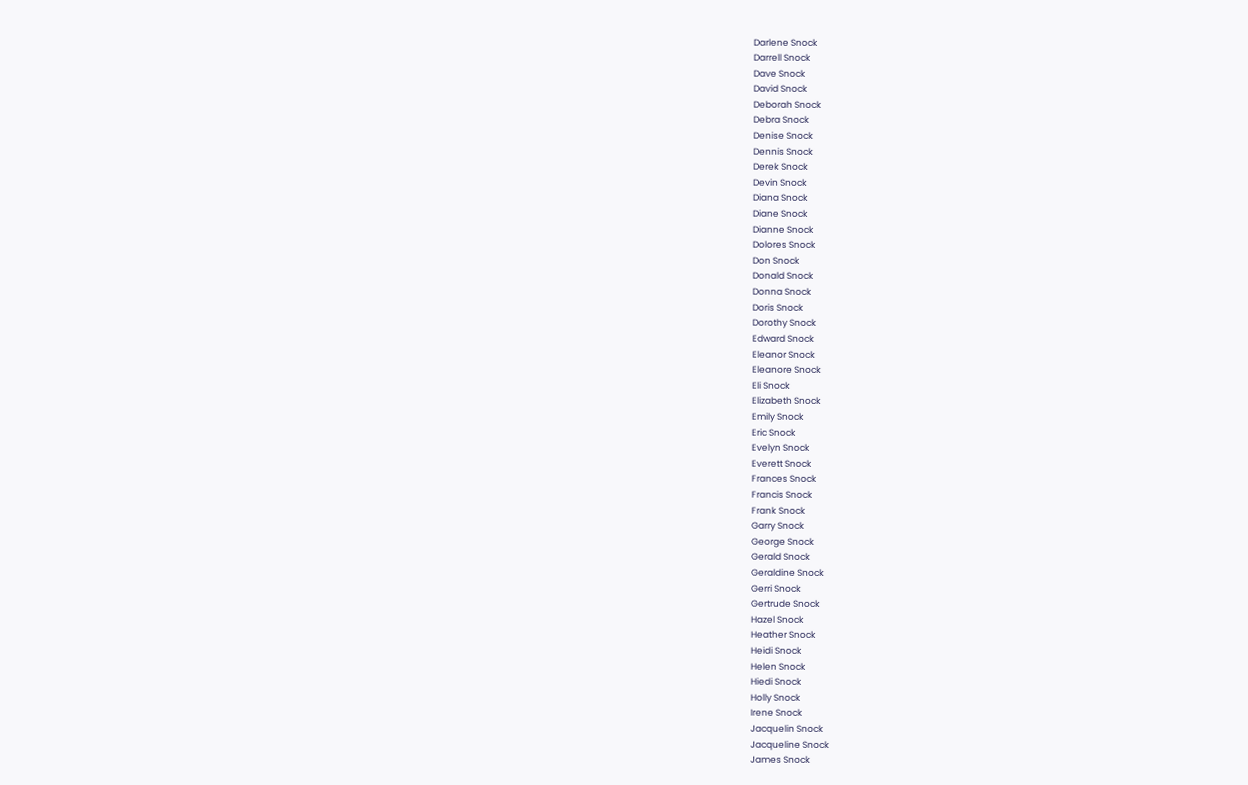Darlene Snock
Darrell Snock
Dave Snock
David Snock
Deborah Snock
Debra Snock
Denise Snock
Dennis Snock
Derek Snock
Devin Snock
Diana Snock
Diane Snock
Dianne Snock
Dolores Snock
Don Snock
Donald Snock
Donna Snock
Doris Snock
Dorothy Snock
Edward Snock
Eleanor Snock
Eleanore Snock
Eli Snock
Elizabeth Snock
Emily Snock
Eric Snock
Evelyn Snock
Everett Snock
Frances Snock
Francis Snock
Frank Snock
Garry Snock
George Snock
Gerald Snock
Geraldine Snock
Gerri Snock
Gertrude Snock
Hazel Snock
Heather Snock
Heidi Snock
Helen Snock
Hiedi Snock
Holly Snock
Irene Snock
Jacquelin Snock
Jacqueline Snock
James Snock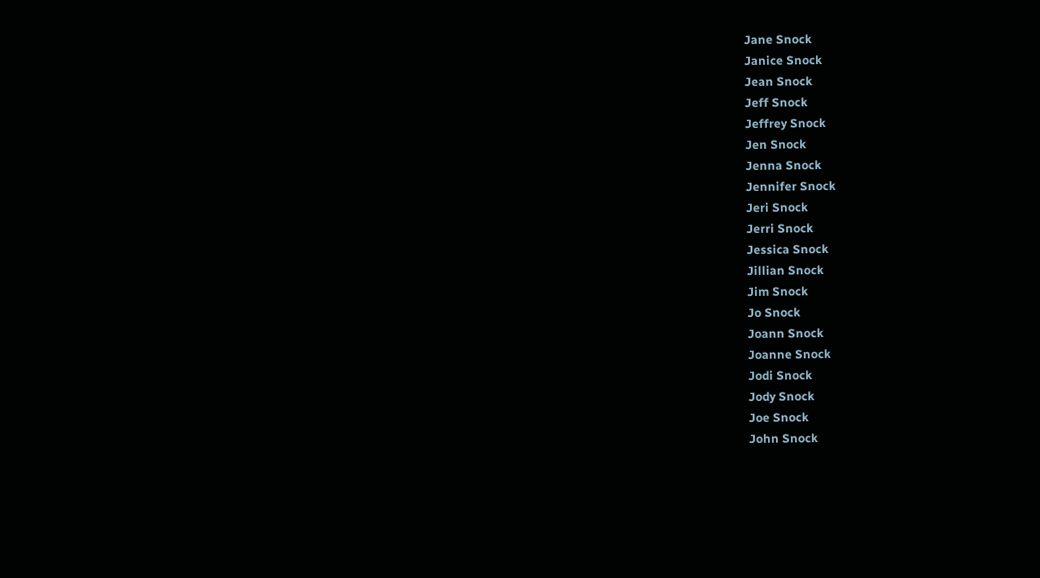Jane Snock
Janice Snock
Jean Snock
Jeff Snock
Jeffrey Snock
Jen Snock
Jenna Snock
Jennifer Snock
Jeri Snock
Jerri Snock
Jessica Snock
Jillian Snock
Jim Snock
Jo Snock
Joann Snock
Joanne Snock
Jodi Snock
Jody Snock
Joe Snock
John Snock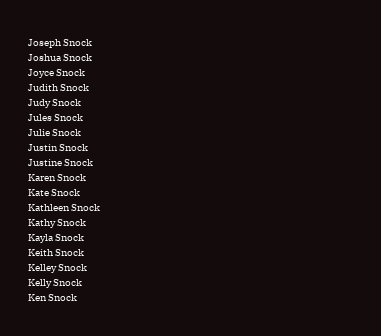Joseph Snock
Joshua Snock
Joyce Snock
Judith Snock
Judy Snock
Jules Snock
Julie Snock
Justin Snock
Justine Snock
Karen Snock
Kate Snock
Kathleen Snock
Kathy Snock
Kayla Snock
Keith Snock
Kelley Snock
Kelly Snock
Ken Snock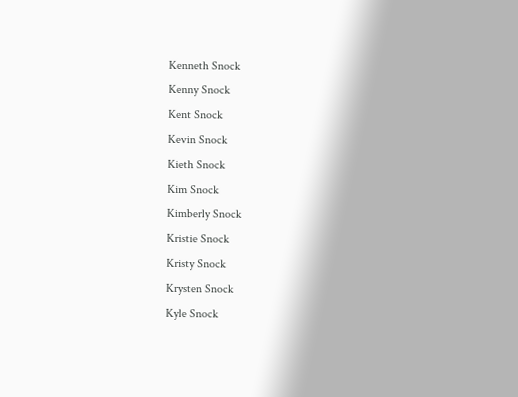Kenneth Snock
Kenny Snock
Kent Snock
Kevin Snock
Kieth Snock
Kim Snock
Kimberly Snock
Kristie Snock
Kristy Snock
Krysten Snock
Kyle Snock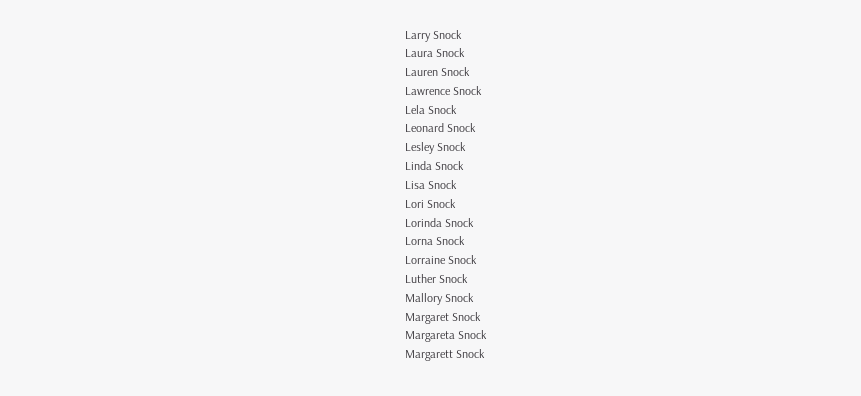Larry Snock
Laura Snock
Lauren Snock
Lawrence Snock
Lela Snock
Leonard Snock
Lesley Snock
Linda Snock
Lisa Snock
Lori Snock
Lorinda Snock
Lorna Snock
Lorraine Snock
Luther Snock
Mallory Snock
Margaret Snock
Margareta Snock
Margarett Snock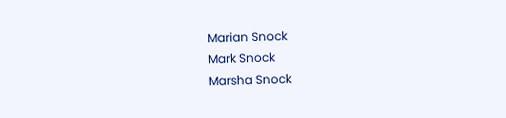Marian Snock
Mark Snock
Marsha Snock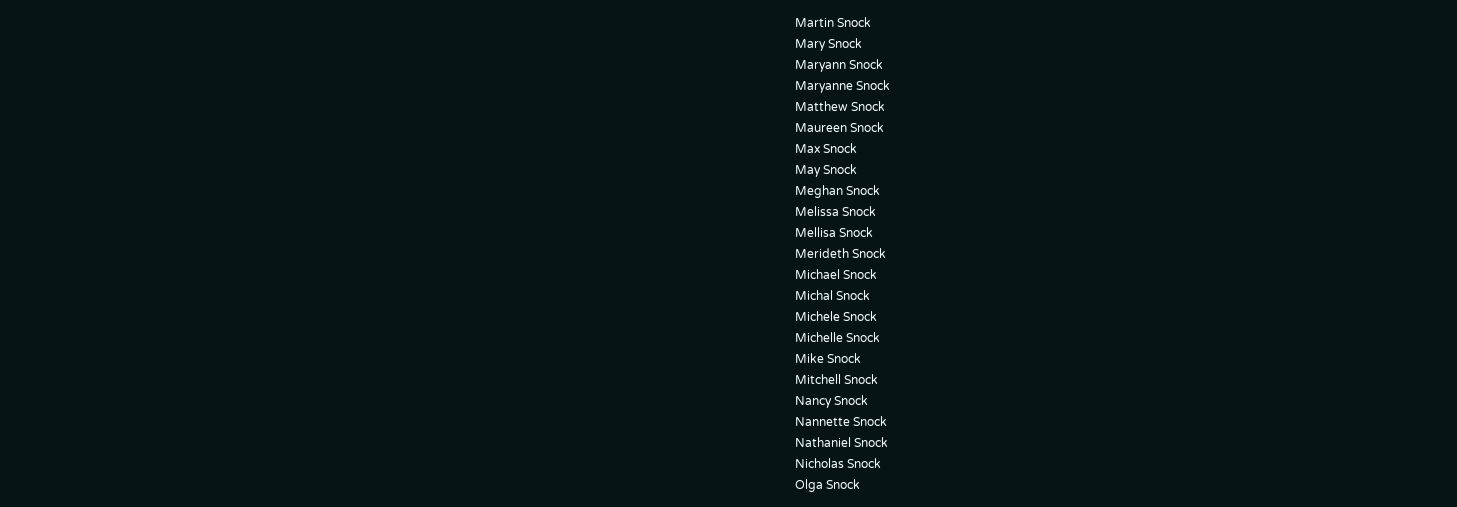Martin Snock
Mary Snock
Maryann Snock
Maryanne Snock
Matthew Snock
Maureen Snock
Max Snock
May Snock
Meghan Snock
Melissa Snock
Mellisa Snock
Merideth Snock
Michael Snock
Michal Snock
Michele Snock
Michelle Snock
Mike Snock
Mitchell Snock
Nancy Snock
Nannette Snock
Nathaniel Snock
Nicholas Snock
Olga Snock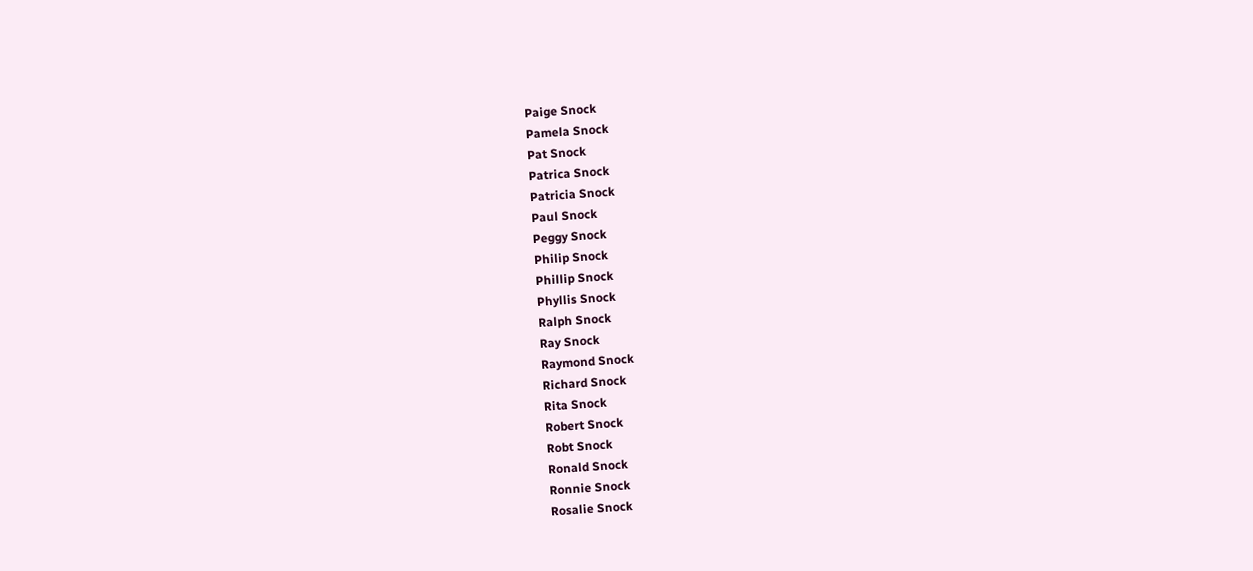Paige Snock
Pamela Snock
Pat Snock
Patrica Snock
Patricia Snock
Paul Snock
Peggy Snock
Philip Snock
Phillip Snock
Phyllis Snock
Ralph Snock
Ray Snock
Raymond Snock
Richard Snock
Rita Snock
Robert Snock
Robt Snock
Ronald Snock
Ronnie Snock
Rosalie Snock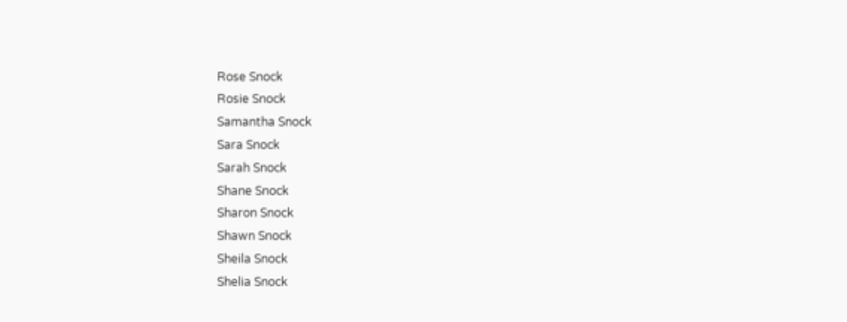Rose Snock
Rosie Snock
Samantha Snock
Sara Snock
Sarah Snock
Shane Snock
Sharon Snock
Shawn Snock
Sheila Snock
Shelia Snock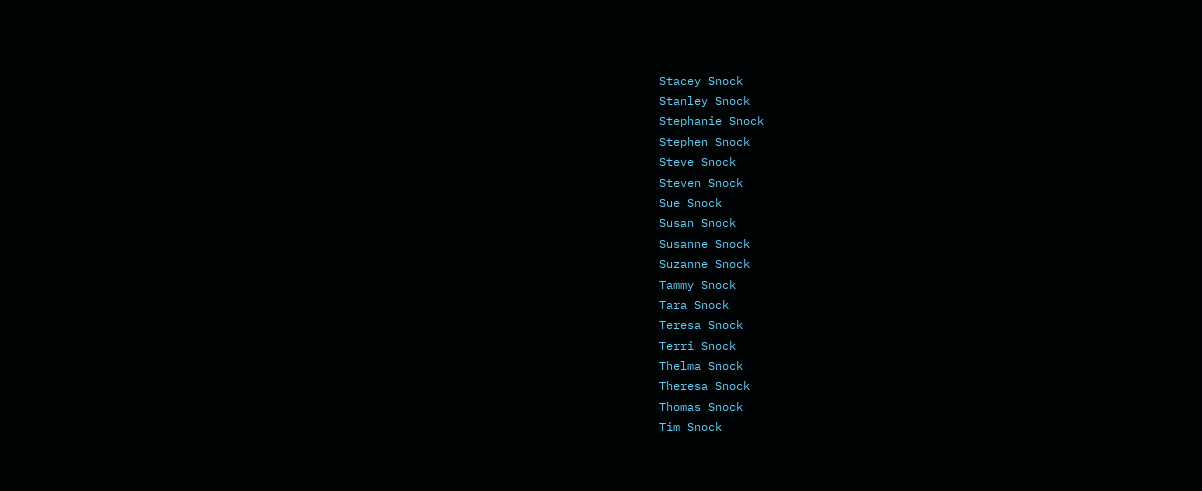Stacey Snock
Stanley Snock
Stephanie Snock
Stephen Snock
Steve Snock
Steven Snock
Sue Snock
Susan Snock
Susanne Snock
Suzanne Snock
Tammy Snock
Tara Snock
Teresa Snock
Terri Snock
Thelma Snock
Theresa Snock
Thomas Snock
Tim Snock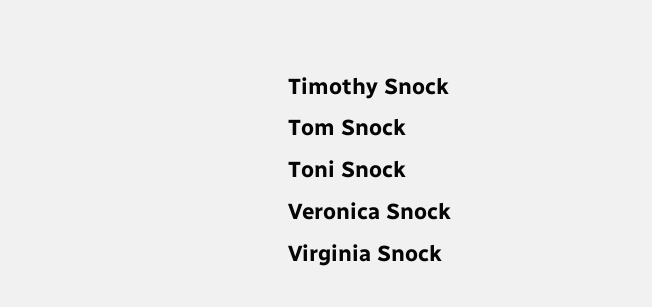Timothy Snock
Tom Snock
Toni Snock
Veronica Snock
Virginia Snock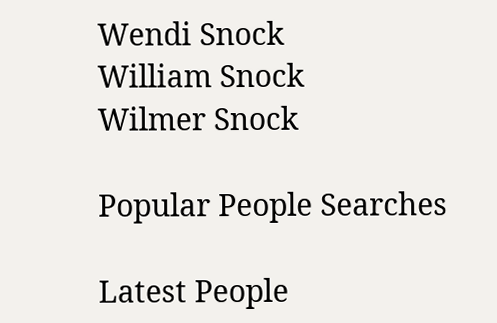Wendi Snock
William Snock
Wilmer Snock

Popular People Searches

Latest People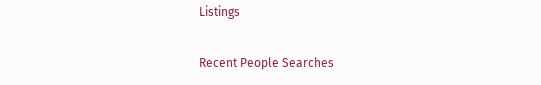Listings

Recent People Searches